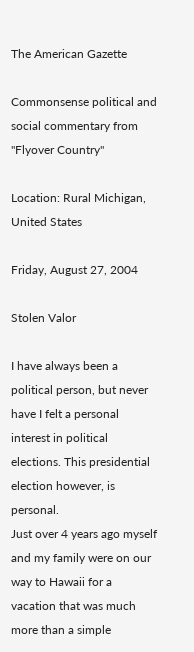The American Gazette

Commonsense political and social commentary from "Flyover Country"

Location: Rural Michigan, United States

Friday, August 27, 2004

Stolen Valor

I have always been a political person, but never have I felt a personal interest in political elections. This presidential election however, is personal.
Just over 4 years ago myself and my family were on our way to Hawaii for a vacation that was much more than a simple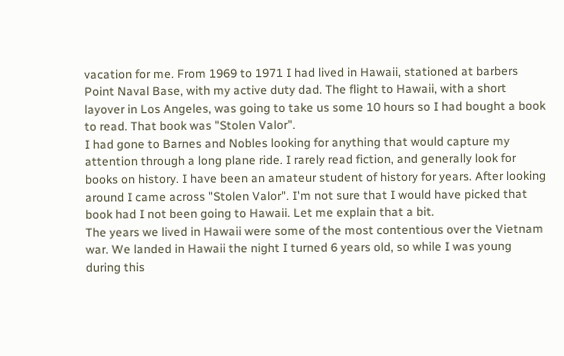vacation for me. From 1969 to 1971 I had lived in Hawaii, stationed at barbers Point Naval Base, with my active duty dad. The flight to Hawaii, with a short layover in Los Angeles, was going to take us some 10 hours so I had bought a book to read. That book was "Stolen Valor".
I had gone to Barnes and Nobles looking for anything that would capture my attention through a long plane ride. I rarely read fiction, and generally look for books on history. I have been an amateur student of history for years. After looking around I came across "Stolen Valor". I'm not sure that I would have picked that book had I not been going to Hawaii. Let me explain that a bit.
The years we lived in Hawaii were some of the most contentious over the Vietnam war. We landed in Hawaii the night I turned 6 years old, so while I was young during this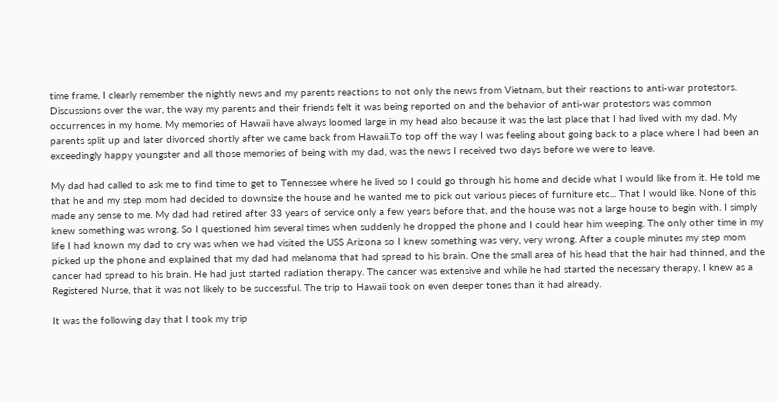time frame, I clearly remember the nightly news and my parents reactions to not only the news from Vietnam, but their reactions to anti-war protestors. Discussions over the war, the way my parents and their friends felt it was being reported on and the behavior of anti-war protestors was common occurrences in my home. My memories of Hawaii have always loomed large in my head also because it was the last place that I had lived with my dad. My parents split up and later divorced shortly after we came back from Hawaii.To top off the way I was feeling about going back to a place where I had been an exceedingly happy youngster and all those memories of being with my dad, was the news I received two days before we were to leave.

My dad had called to ask me to find time to get to Tennessee where he lived so I could go through his home and decide what I would like from it. He told me that he and my step mom had decided to downsize the house and he wanted me to pick out various pieces of furniture etc... That I would like. None of this made any sense to me. My dad had retired after 33 years of service only a few years before that, and the house was not a large house to begin with. I simply knew something was wrong. So I questioned him several times when suddenly he dropped the phone and I could hear him weeping. The only other time in my life I had known my dad to cry was when we had visited the USS Arizona so I knew something was very, very wrong. After a couple minutes my step mom picked up the phone and explained that my dad had melanoma that had spread to his brain. One the small area of his head that the hair had thinned, and the cancer had spread to his brain. He had just started radiation therapy. The cancer was extensive and while he had started the necessary therapy, I knew as a Registered Nurse, that it was not likely to be successful. The trip to Hawaii took on even deeper tones than it had already.

It was the following day that I took my trip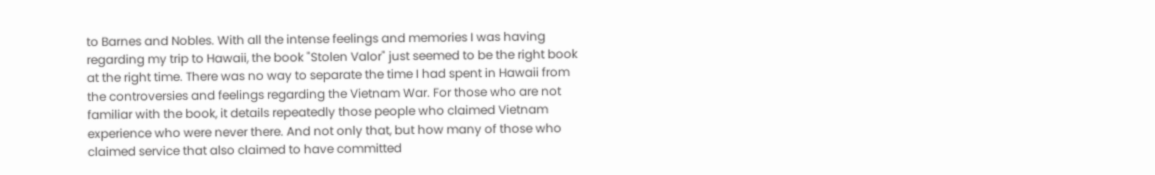to Barnes and Nobles. With all the intense feelings and memories I was having regarding my trip to Hawaii, the book "Stolen Valor" just seemed to be the right book at the right time. There was no way to separate the time I had spent in Hawaii from the controversies and feelings regarding the Vietnam War. For those who are not familiar with the book, it details repeatedly those people who claimed Vietnam experience who were never there. And not only that, but how many of those who claimed service that also claimed to have committed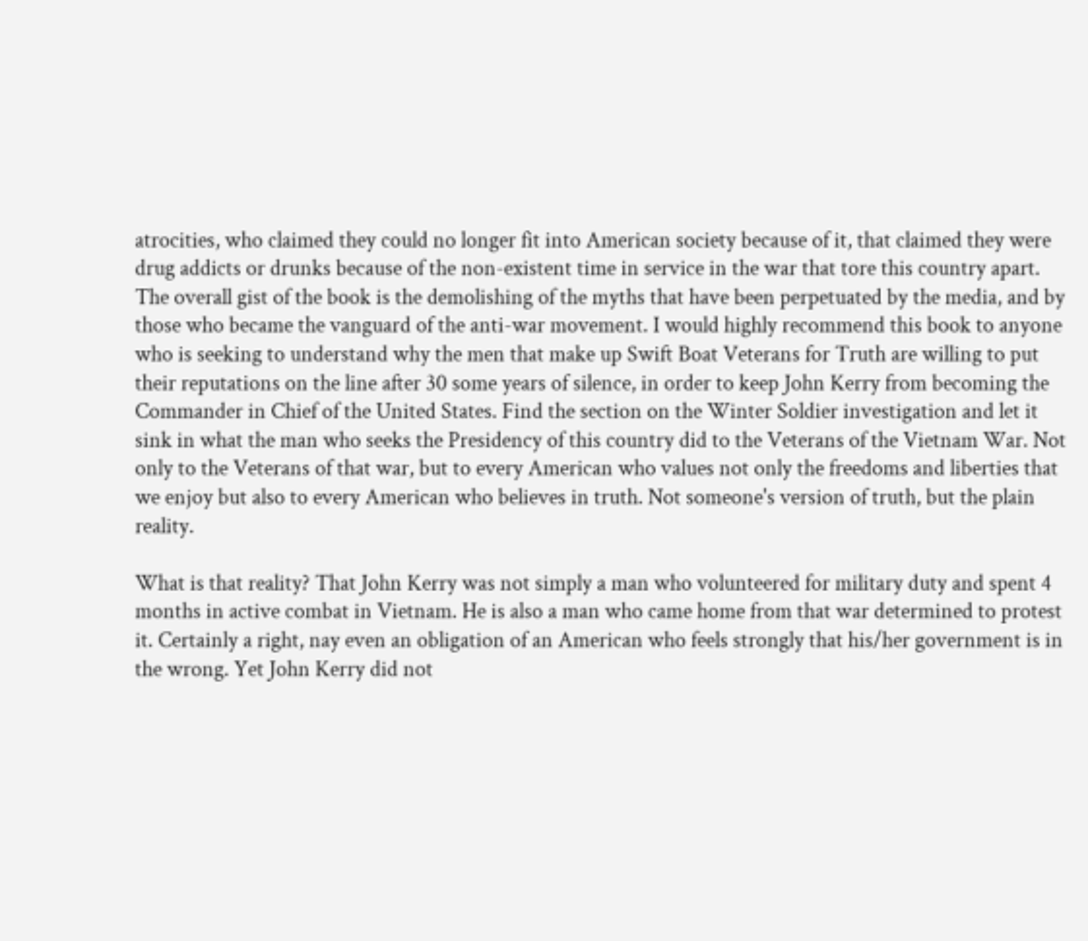atrocities, who claimed they could no longer fit into American society because of it, that claimed they were drug addicts or drunks because of the non-existent time in service in the war that tore this country apart. The overall gist of the book is the demolishing of the myths that have been perpetuated by the media, and by those who became the vanguard of the anti-war movement. I would highly recommend this book to anyone who is seeking to understand why the men that make up Swift Boat Veterans for Truth are willing to put their reputations on the line after 30 some years of silence, in order to keep John Kerry from becoming the Commander in Chief of the United States. Find the section on the Winter Soldier investigation and let it sink in what the man who seeks the Presidency of this country did to the Veterans of the Vietnam War. Not only to the Veterans of that war, but to every American who values not only the freedoms and liberties that we enjoy but also to every American who believes in truth. Not someone's version of truth, but the plain reality.

What is that reality? That John Kerry was not simply a man who volunteered for military duty and spent 4 months in active combat in Vietnam. He is also a man who came home from that war determined to protest it. Certainly a right, nay even an obligation of an American who feels strongly that his/her government is in the wrong. Yet John Kerry did not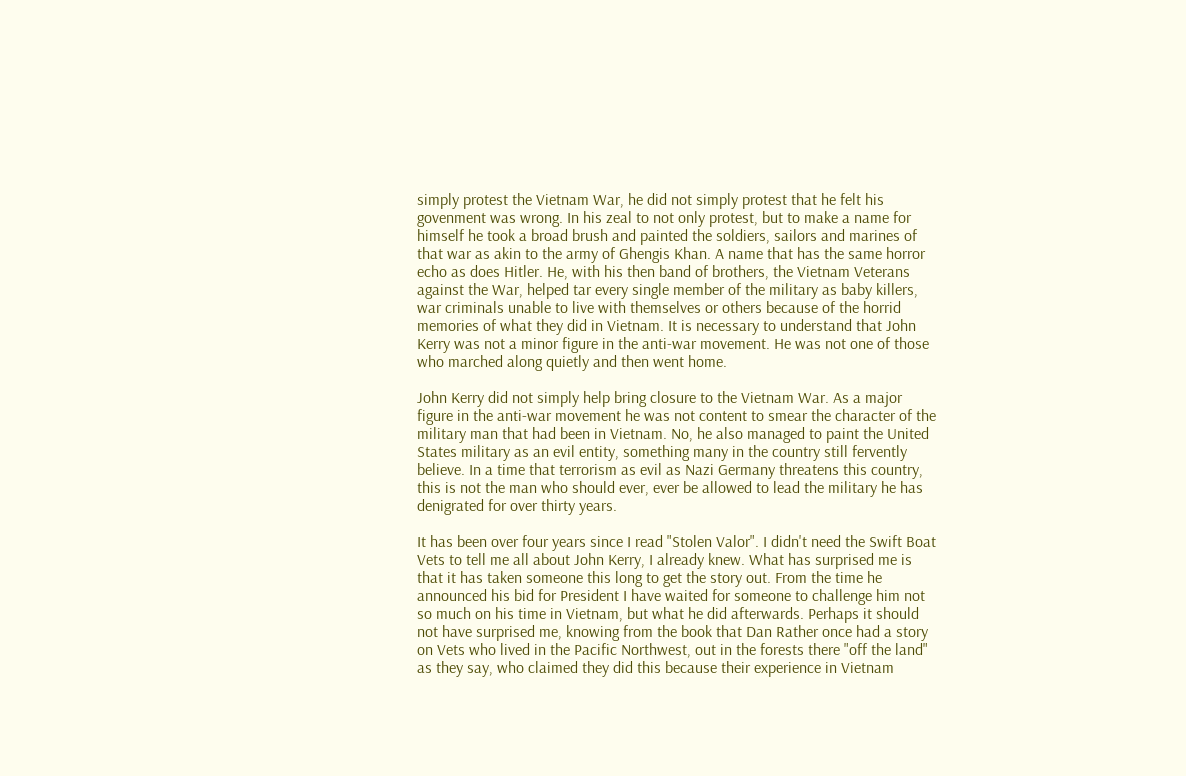simply protest the Vietnam War, he did not simply protest that he felt his govenment was wrong. In his zeal to not only protest, but to make a name for himself he took a broad brush and painted the soldiers, sailors and marines of that war as akin to the army of Ghengis Khan. A name that has the same horror echo as does Hitler. He, with his then band of brothers, the Vietnam Veterans against the War, helped tar every single member of the military as baby killers, war criminals unable to live with themselves or others because of the horrid memories of what they did in Vietnam. It is necessary to understand that John Kerry was not a minor figure in the anti-war movement. He was not one of those who marched along quietly and then went home.

John Kerry did not simply help bring closure to the Vietnam War. As a major figure in the anti-war movement he was not content to smear the character of the military man that had been in Vietnam. No, he also managed to paint the United States military as an evil entity, something many in the country still fervently believe. In a time that terrorism as evil as Nazi Germany threatens this country, this is not the man who should ever, ever be allowed to lead the military he has denigrated for over thirty years.

It has been over four years since I read "Stolen Valor". I didn't need the Swift Boat Vets to tell me all about John Kerry, I already knew. What has surprised me is that it has taken someone this long to get the story out. From the time he announced his bid for President I have waited for someone to challenge him not so much on his time in Vietnam, but what he did afterwards. Perhaps it should not have surprised me, knowing from the book that Dan Rather once had a story on Vets who lived in the Pacific Northwest, out in the forests there "off the land" as they say, who claimed they did this because their experience in Vietnam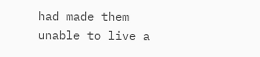had made them unable to live a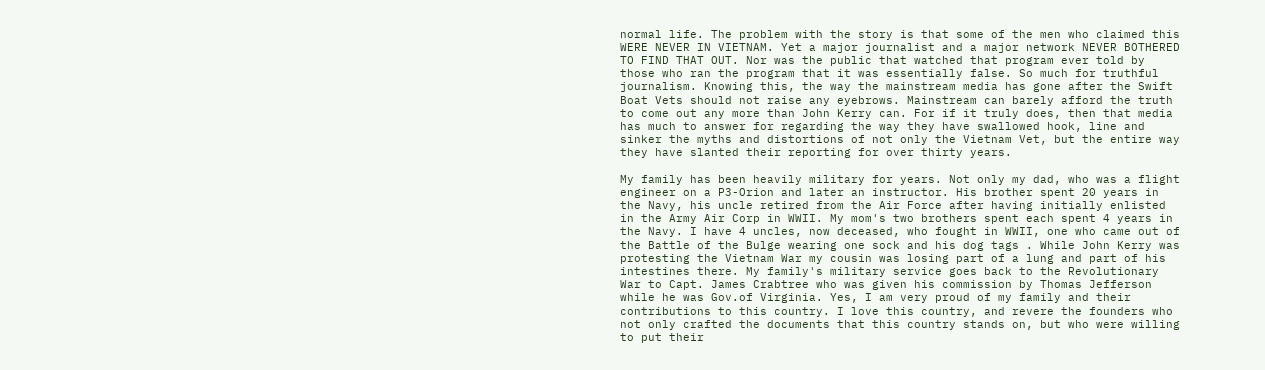normal life. The problem with the story is that some of the men who claimed this WERE NEVER IN VIETNAM. Yet a major journalist and a major network NEVER BOTHERED TO FIND THAT OUT. Nor was the public that watched that program ever told by those who ran the program that it was essentially false. So much for truthful journalism. Knowing this, the way the mainstream media has gone after the Swift Boat Vets should not raise any eyebrows. Mainstream can barely afford the truth to come out any more than John Kerry can. For if it truly does, then that media has much to answer for regarding the way they have swallowed hook, line and sinker the myths and distortions of not only the Vietnam Vet, but the entire way they have slanted their reporting for over thirty years.

My family has been heavily military for years. Not only my dad, who was a flight engineer on a P3-Orion and later an instructor. His brother spent 20 years in the Navy, his uncle retired from the Air Force after having initially enlisted in the Army Air Corp in WWII. My mom's two brothers spent each spent 4 years in the Navy. I have 4 uncles, now deceased, who fought in WWII, one who came out of the Battle of the Bulge wearing one sock and his dog tags . While John Kerry was protesting the Vietnam War my cousin was losing part of a lung and part of his intestines there. My family's military service goes back to the Revolutionary War to Capt. James Crabtree who was given his commission by Thomas Jefferson while he was Gov.of Virginia. Yes, I am very proud of my family and their contributions to this country. I love this country, and revere the founders who not only crafted the documents that this country stands on, but who were willing to put their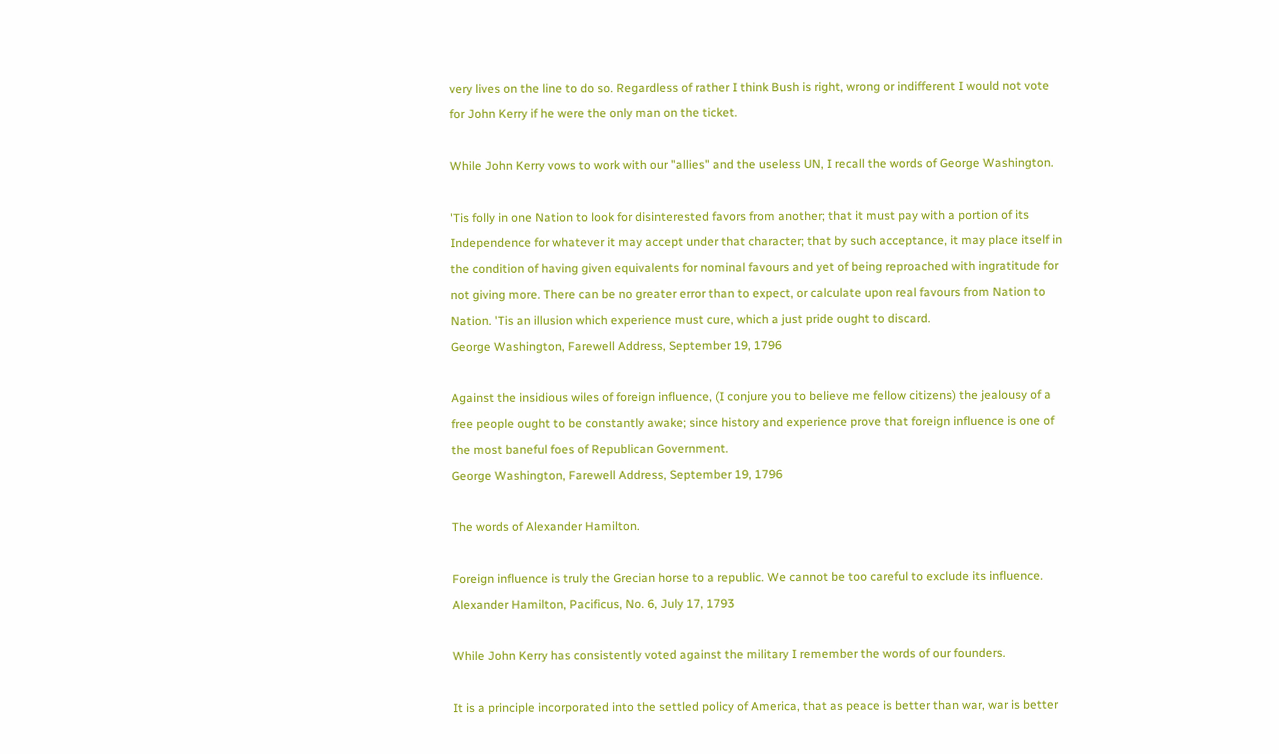very lives on the line to do so. Regardless of rather I think Bush is right, wrong or indifferent I would not vote for John Kerry if he were the only man on the ticket.

While John Kerry vows to work with our "allies" and the useless UN, I recall the words of George Washington.

'Tis folly in one Nation to look for disinterested favors from another; that it must pay with a portion of its Independence for whatever it may accept under that character; that by such acceptance, it may place itself in the condition of having given equivalents for nominal favours and yet of being reproached with ingratitude for not giving more. There can be no greater error than to expect, or calculate upon real favours from Nation to Nation. 'Tis an illusion which experience must cure, which a just pride ought to discard.
George Washington, Farewell Address, September 19, 1796

Against the insidious wiles of foreign influence, (I conjure you to believe me fellow citizens) the jealousy of a free people ought to be constantly awake; since history and experience prove that foreign influence is one of the most baneful foes of Republican Government.
George Washington, Farewell Address, September 19, 1796

The words of Alexander Hamilton.

Foreign influence is truly the Grecian horse to a republic. We cannot be too careful to exclude its influence.
Alexander Hamilton, Pacificus, No. 6, July 17, 1793

While John Kerry has consistently voted against the military I remember the words of our founders.

It is a principle incorporated into the settled policy of America, that as peace is better than war, war is better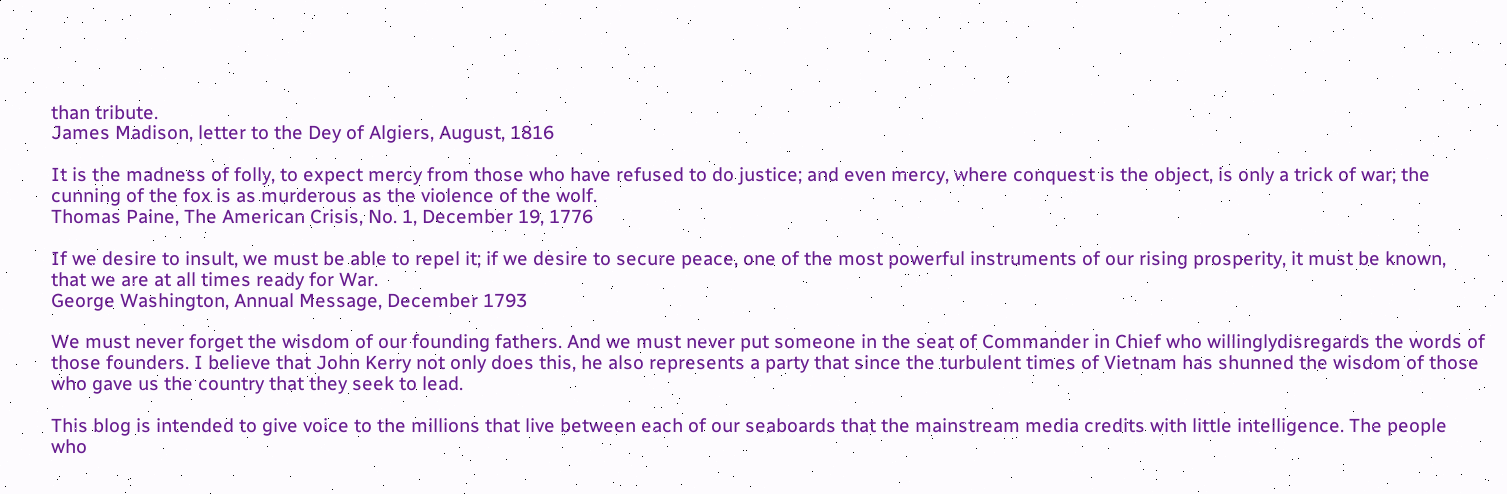than tribute.
James Madison, letter to the Dey of Algiers, August, 1816

It is the madness of folly, to expect mercy from those who have refused to do justice; and even mercy, where conquest is the object, is only a trick of war; the cunning of the fox is as murderous as the violence of the wolf.
Thomas Paine, The American Crisis, No. 1, December 19, 1776

If we desire to insult, we must be able to repel it; if we desire to secure peace, one of the most powerful instruments of our rising prosperity, it must be known, that we are at all times ready for War.
George Washington, Annual Message, December 1793

We must never forget the wisdom of our founding fathers. And we must never put someone in the seat of Commander in Chief who willinglydisregards the words of those founders. I believe that John Kerry not only does this, he also represents a party that since the turbulent times of Vietnam has shunned the wisdom of those who gave us the country that they seek to lead.

This blog is intended to give voice to the millions that live between each of our seaboards that the mainstream media credits with little intelligence. The people who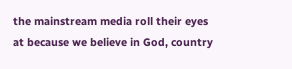the mainstream media roll their eyes at because we believe in God, country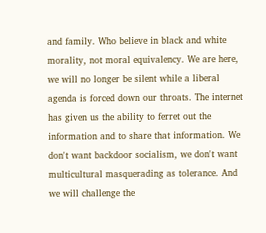and family. Who believe in black and white morality, not moral equivalency. We are here, we will no longer be silent while a liberal agenda is forced down our throats. The internet has given us the ability to ferret out the information and to share that information. We don't want backdoor socialism, we don't want multicultural masquerading as tolerance. And we will challenge the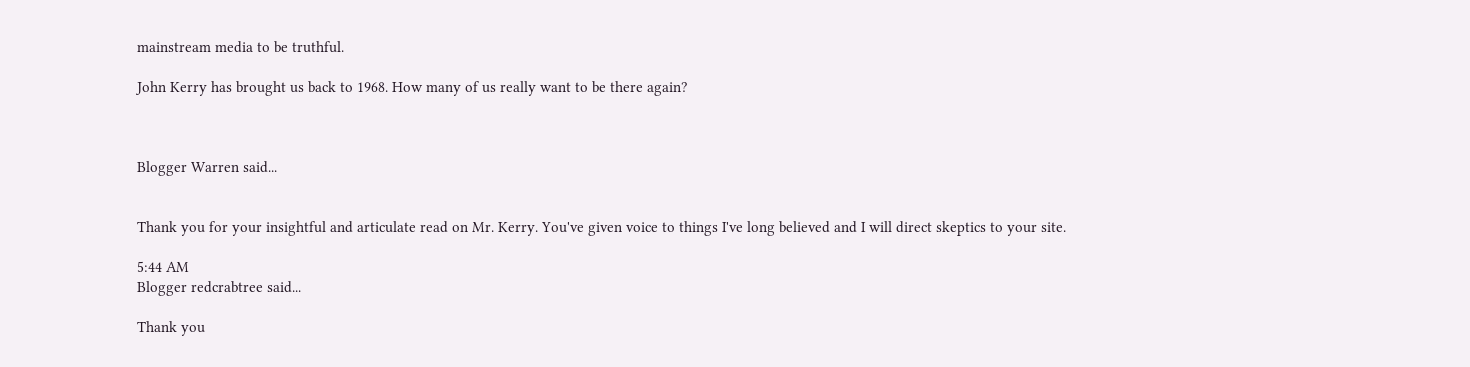mainstream media to be truthful.

John Kerry has brought us back to 1968. How many of us really want to be there again?



Blogger Warren said...


Thank you for your insightful and articulate read on Mr. Kerry. You've given voice to things I've long believed and I will direct skeptics to your site.

5:44 AM
Blogger redcrabtree said...

Thank you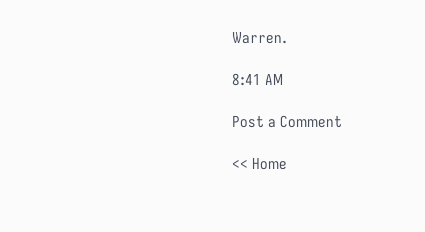Warren.

8:41 AM

Post a Comment

<< Home